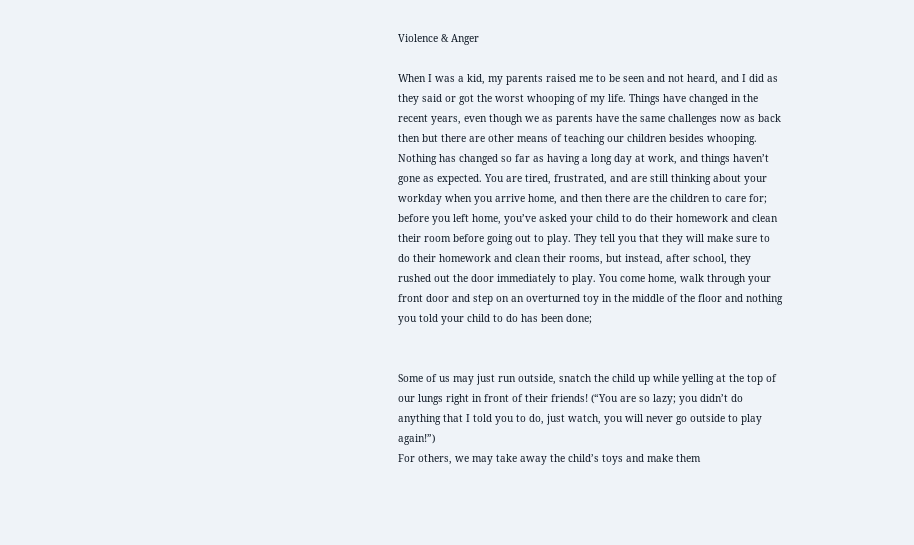Violence & Anger

When I was a kid, my parents raised me to be seen and not heard, and I did as they said or got the worst whooping of my life. Things have changed in the recent years, even though we as parents have the same challenges now as back then but there are other means of teaching our children besides whooping. Nothing has changed so far as having a long day at work, and things haven’t gone as expected. You are tired, frustrated, and are still thinking about your workday when you arrive home, and then there are the children to care for; before you left home, you’ve asked your child to do their homework and clean their room before going out to play. They tell you that they will make sure to do their homework and clean their rooms, but instead, after school, they rushed out the door immediately to play. You come home, walk through your front door and step on an overturned toy in the middle of the floor and nothing you told your child to do has been done;


Some of us may just run outside, snatch the child up while yelling at the top of our lungs right in front of their friends! (“You are so lazy; you didn’t do anything that I told you to do, just watch, you will never go outside to play again!”)
For others, we may take away the child’s toys and make them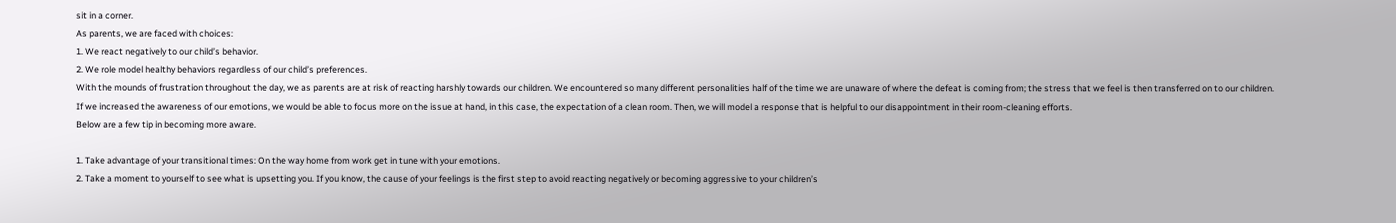sit in a corner.
As parents, we are faced with choices:
1. We react negatively to our child’s behavior.
2. We role model healthy behaviors regardless of our child’s preferences.
With the mounds of frustration throughout the day, we as parents are at risk of reacting harshly towards our children. We encountered so many different personalities half of the time we are unaware of where the defeat is coming from; the stress that we feel is then transferred on to our children. If we increased the awareness of our emotions, we would be able to focus more on the issue at hand, in this case, the expectation of a clean room. Then, we will model a response that is helpful to our disappointment in their room-cleaning efforts.
Below are a few tip in becoming more aware.

1. Take advantage of your transitional times: On the way home from work get in tune with your emotions.
2. Take a moment to yourself to see what is upsetting you. If you know, the cause of your feelings is the first step to avoid reacting negatively or becoming aggressive to your children’s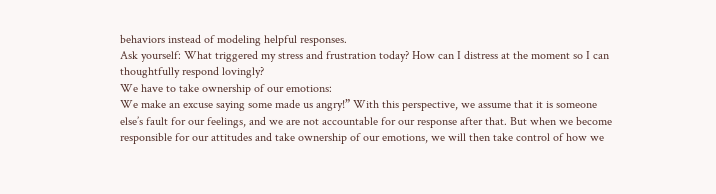behaviors instead of modeling helpful responses.
Ask yourself: What triggered my stress and frustration today? How can I distress at the moment so I can thoughtfully respond lovingly?
We have to take ownership of our emotions:
We make an excuse saying some made us angry!” With this perspective, we assume that it is someone else’s fault for our feelings, and we are not accountable for our response after that. But when we become responsible for our attitudes and take ownership of our emotions, we will then take control of how we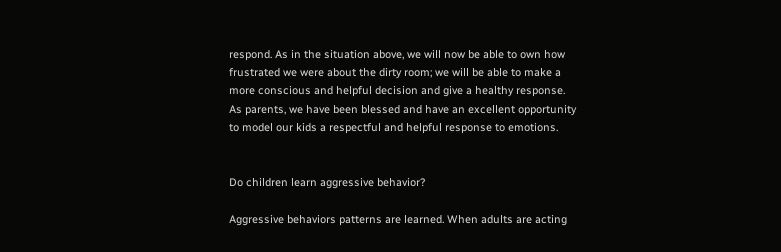respond. As in the situation above, we will now be able to own how frustrated we were about the dirty room; we will be able to make a more conscious and helpful decision and give a healthy response.
As parents, we have been blessed and have an excellent opportunity to model our kids a respectful and helpful response to emotions.


Do children learn aggressive behavior?

Aggressive behaviors patterns are learned. When adults are acting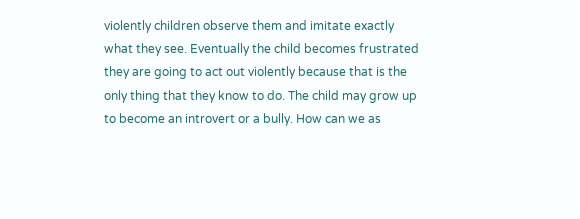violently children observe them and imitate exactly what they see. Eventually the child becomes frustrated they are going to act out violently because that is the only thing that they know to do. The child may grow up to become an introvert or a bully. How can we as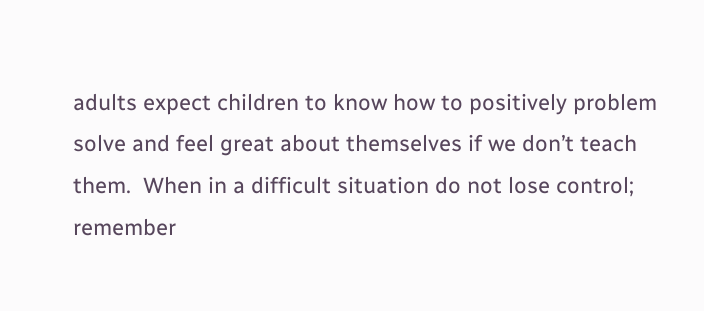adults expect children to know how to positively problem solve and feel great about themselves if we don’t teach them.  When in a difficult situation do not lose control; remember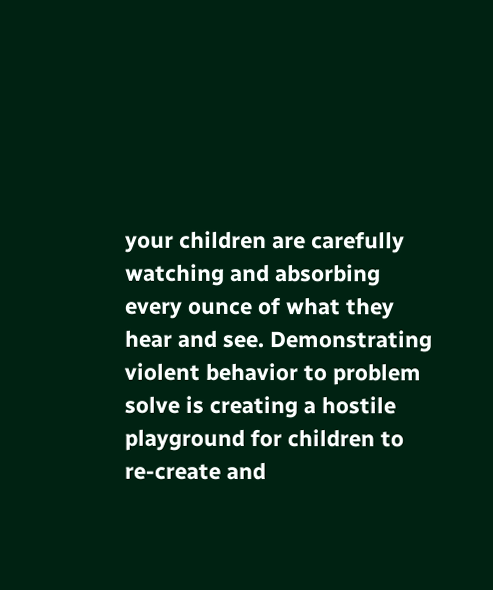your children are carefully watching and absorbing every ounce of what they hear and see. Demonstrating violent behavior to problem solve is creating a hostile playground for children to re-create and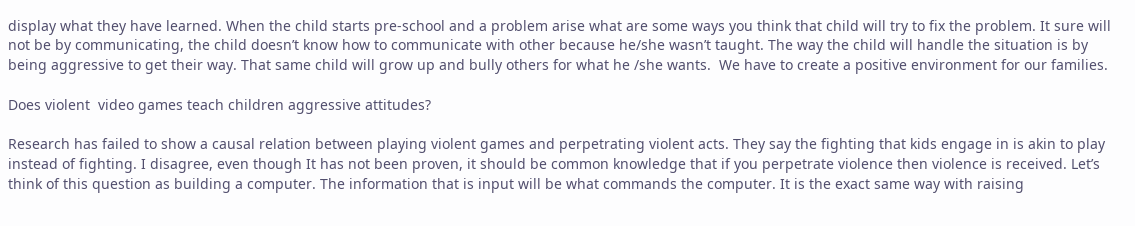display what they have learned. When the child starts pre-school and a problem arise what are some ways you think that child will try to fix the problem. It sure will not be by communicating, the child doesn’t know how to communicate with other because he/she wasn’t taught. The way the child will handle the situation is by being aggressive to get their way. That same child will grow up and bully others for what he /she wants.  We have to create a positive environment for our families.

Does violent  video games teach children aggressive attitudes?

Research has failed to show a causal relation between playing violent games and perpetrating violent acts. They say the fighting that kids engage in is akin to play instead of fighting. I disagree, even though It has not been proven, it should be common knowledge that if you perpetrate violence then violence is received. Let’s think of this question as building a computer. The information that is input will be what commands the computer. It is the exact same way with raising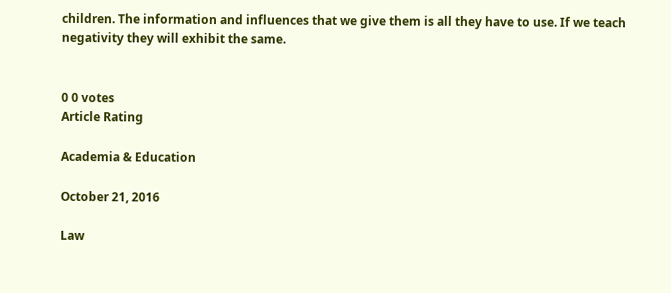children. The information and influences that we give them is all they have to use. If we teach negativity they will exhibit the same.


0 0 votes
Article Rating

Academia & Education

October 21, 2016

Law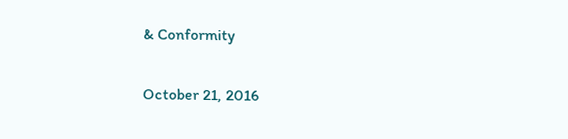& Conformity

October 21, 2016